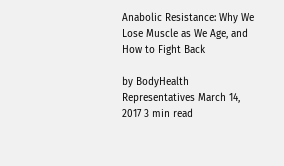Anabolic Resistance: Why We Lose Muscle as We Age, and How to Fight Back

by BodyHealth Representatives March 14, 2017 3 min read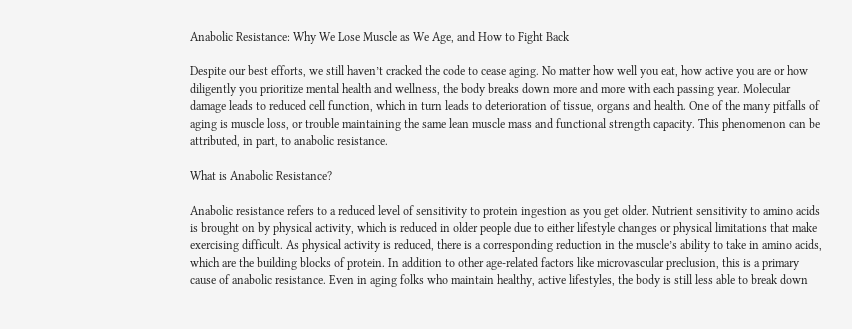Anabolic Resistance: Why We Lose Muscle as We Age, and How to Fight Back

Despite our best efforts, we still haven’t cracked the code to cease aging. No matter how well you eat, how active you are or how diligently you prioritize mental health and wellness, the body breaks down more and more with each passing year. Molecular damage leads to reduced cell function, which in turn leads to deterioration of tissue, organs and health. One of the many pitfalls of aging is muscle loss, or trouble maintaining the same lean muscle mass and functional strength capacity. This phenomenon can be attributed, in part, to anabolic resistance.

What is Anabolic Resistance?

Anabolic resistance refers to a reduced level of sensitivity to protein ingestion as you get older. Nutrient sensitivity to amino acids is brought on by physical activity, which is reduced in older people due to either lifestyle changes or physical limitations that make exercising difficult. As physical activity is reduced, there is a corresponding reduction in the muscle’s ability to take in amino acids, which are the building blocks of protein. In addition to other age-related factors like microvascular preclusion, this is a primary cause of anabolic resistance. Even in aging folks who maintain healthy, active lifestyles, the body is still less able to break down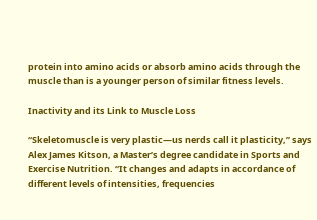protein into amino acids or absorb amino acids through the muscle than is a younger person of similar fitness levels.

Inactivity and its Link to Muscle Loss

“Skeletomuscle is very plastic—us nerds call it plasticity,” says Alex James Kitson, a Master’s degree candidate in Sports and Exercise Nutrition. “It changes and adapts in accordance of different levels of intensities, frequencies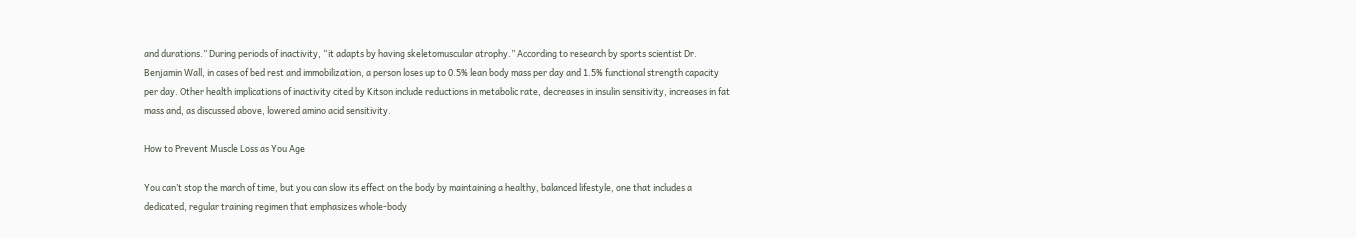and durations.” During periods of inactivity, “it adapts by having skeletomuscular atrophy.” According to research by sports scientist Dr. Benjamin Wall, in cases of bed rest and immobilization, a person loses up to 0.5% lean body mass per day and 1.5% functional strength capacity per day. Other health implications of inactivity cited by Kitson include reductions in metabolic rate, decreases in insulin sensitivity, increases in fat mass and, as discussed above, lowered amino acid sensitivity.

How to Prevent Muscle Loss as You Age

You can’t stop the march of time, but you can slow its effect on the body by maintaining a healthy, balanced lifestyle, one that includes a dedicated, regular training regimen that emphasizes whole-body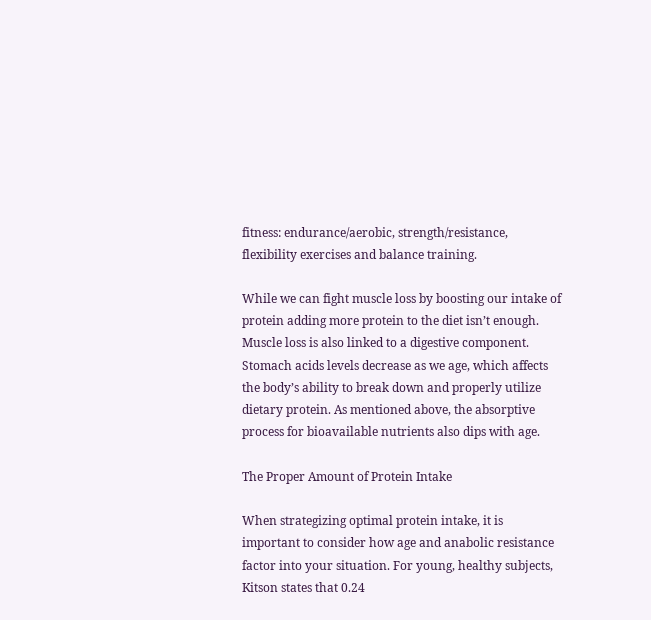fitness: endurance/aerobic, strength/resistance, flexibility exercises and balance training.

While we can fight muscle loss by boosting our intake of protein adding more protein to the diet isn’t enough. Muscle loss is also linked to a digestive component. Stomach acids levels decrease as we age, which affects the body’s ability to break down and properly utilize dietary protein. As mentioned above, the absorptive process for bioavailable nutrients also dips with age.

The Proper Amount of Protein Intake

When strategizing optimal protein intake, it is important to consider how age and anabolic resistance factor into your situation. For young, healthy subjects, Kitson states that 0.24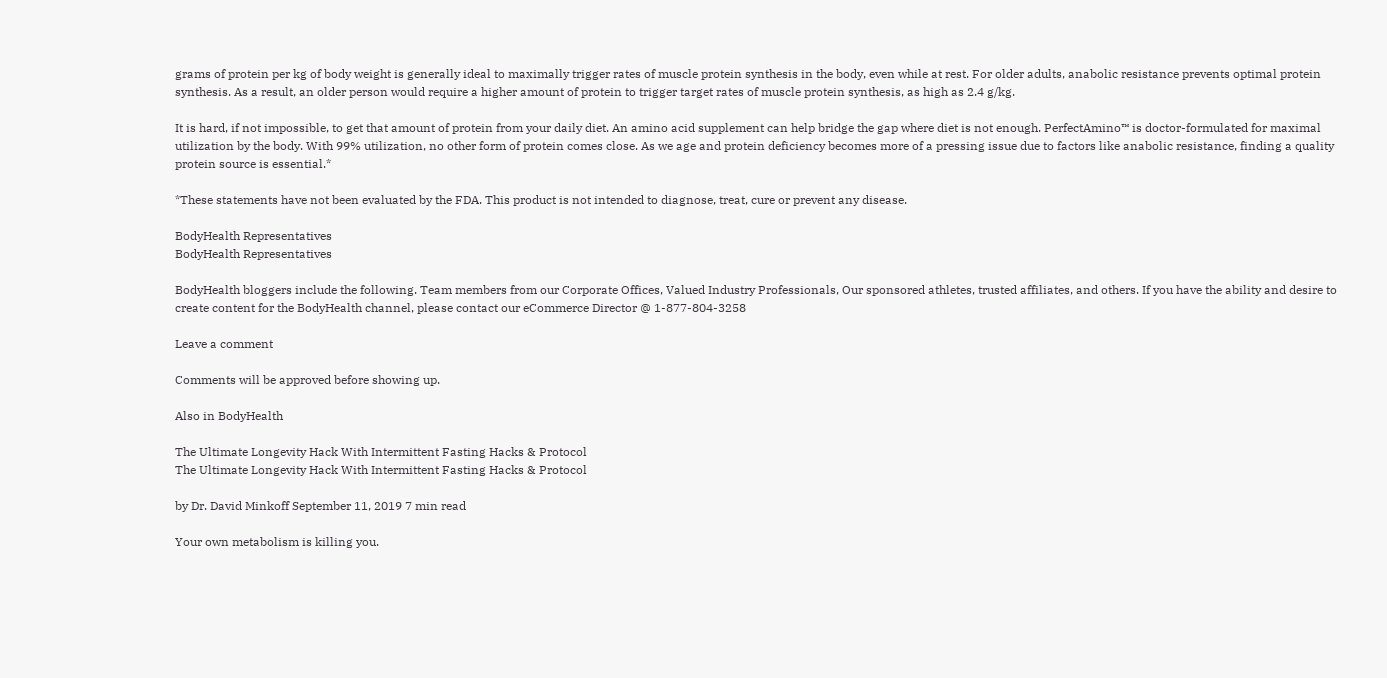grams of protein per kg of body weight is generally ideal to maximally trigger rates of muscle protein synthesis in the body, even while at rest. For older adults, anabolic resistance prevents optimal protein synthesis. As a result, an older person would require a higher amount of protein to trigger target rates of muscle protein synthesis, as high as 2.4 g/kg.

It is hard, if not impossible, to get that amount of protein from your daily diet. An amino acid supplement can help bridge the gap where diet is not enough. PerfectAmino™ is doctor-formulated for maximal utilization by the body. With 99% utilization, no other form of protein comes close. As we age and protein deficiency becomes more of a pressing issue due to factors like anabolic resistance, finding a quality protein source is essential.*

*These statements have not been evaluated by the FDA. This product is not intended to diagnose, treat, cure or prevent any disease.

BodyHealth Representatives
BodyHealth Representatives

BodyHealth bloggers include the following. Team members from our Corporate Offices, Valued Industry Professionals, Our sponsored athletes, trusted affiliates, and others. If you have the ability and desire to create content for the BodyHealth channel, please contact our eCommerce Director @ 1-877-804-3258

Leave a comment

Comments will be approved before showing up.

Also in BodyHealth

The Ultimate Longevity Hack With Intermittent Fasting Hacks & Protocol
The Ultimate Longevity Hack With Intermittent Fasting Hacks & Protocol

by Dr. David Minkoff September 11, 2019 7 min read

Your own metabolism is killing you.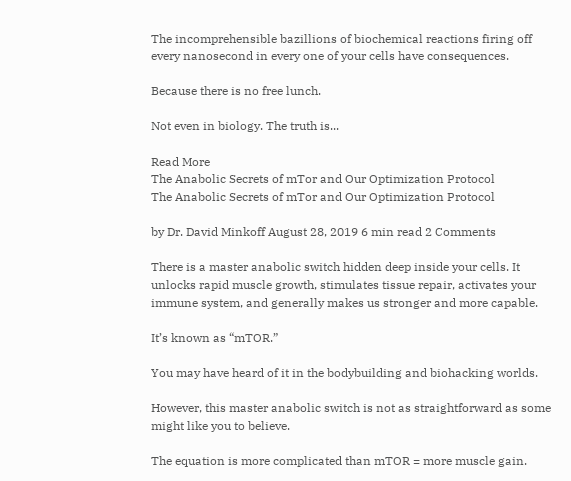The incomprehensible bazillions of biochemical reactions firing off every nanosecond in every one of your cells have consequences.

Because there is no free lunch.

Not even in biology. The truth is...

Read More
The Anabolic Secrets of mTor and Our Optimization Protocol
The Anabolic Secrets of mTor and Our Optimization Protocol

by Dr. David Minkoff August 28, 2019 6 min read 2 Comments

There is a master anabolic switch hidden deep inside your cells. It unlocks rapid muscle growth, stimulates tissue repair, activates your immune system, and generally makes us stronger and more capable.

It’s known as “mTOR.”

You may have heard of it in the bodybuilding and biohacking worlds.

However, this master anabolic switch is not as straightforward as some might like you to believe.

The equation is more complicated than mTOR = more muscle gain.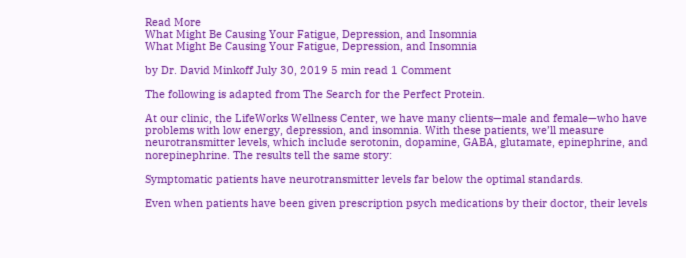Read More
What Might Be Causing Your Fatigue, Depression, and Insomnia
What Might Be Causing Your Fatigue, Depression, and Insomnia

by Dr. David Minkoff July 30, 2019 5 min read 1 Comment

The following is adapted from The Search for the Perfect Protein.

At our clinic, the LifeWorks Wellness Center, we have many clients—male and female—who have problems with low energy, depression, and insomnia. With these patients, we’ll measure neurotransmitter levels, which include serotonin, dopamine, GABA, glutamate, epinephrine, and norepinephrine. The results tell the same story:

Symptomatic patients have neurotransmitter levels far below the optimal standards.

Even when patients have been given prescription psych medications by their doctor, their levels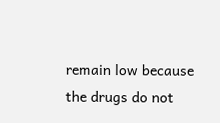remain low because the drugs do not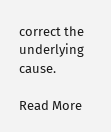correct the underlying cause.

Read More